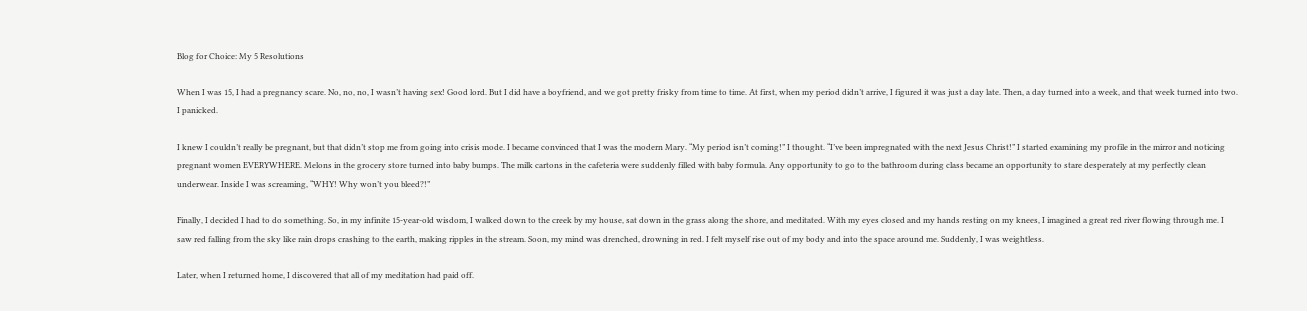Blog for Choice: My 5 Resolutions

When I was 15, I had a pregnancy scare. No, no, no, I wasn’t having sex! Good lord. But I did have a boyfriend, and we got pretty frisky from time to time. At first, when my period didn’t arrive, I figured it was just a day late. Then, a day turned into a week, and that week turned into two. I panicked.

I knew I couldn’t really be pregnant, but that didn’t stop me from going into crisis mode. I became convinced that I was the modern Mary. “My period isn’t coming!” I thought. “I’ve been impregnated with the next Jesus Christ!” I started examining my profile in the mirror and noticing pregnant women EVERYWHERE. Melons in the grocery store turned into baby bumps. The milk cartons in the cafeteria were suddenly filled with baby formula. Any opportunity to go to the bathroom during class became an opportunity to stare desperately at my perfectly clean underwear. Inside I was screaming, “WHY! Why won’t you bleed?!”

Finally, I decided I had to do something. So, in my infinite 15-year-old wisdom, I walked down to the creek by my house, sat down in the grass along the shore, and meditated. With my eyes closed and my hands resting on my knees, I imagined a great red river flowing through me. I saw red falling from the sky like rain drops crashing to the earth, making ripples in the stream. Soon, my mind was drenched, drowning in red. I felt myself rise out of my body and into the space around me. Suddenly, I was weightless.

Later, when I returned home, I discovered that all of my meditation had paid off.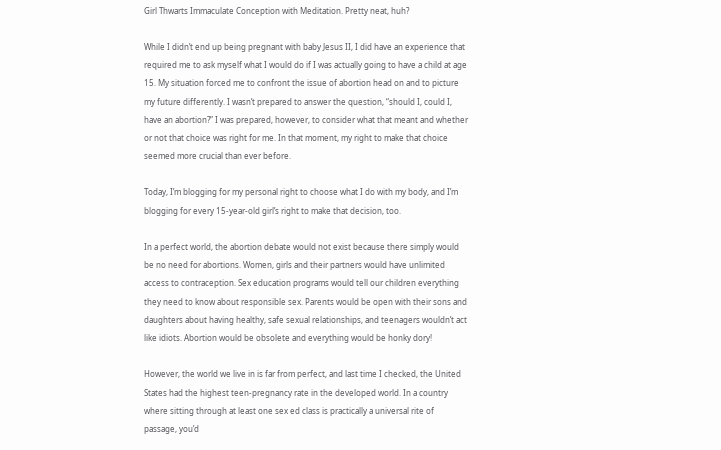Girl Thwarts Immaculate Conception with Meditation. Pretty neat, huh?

While I didn’t end up being pregnant with baby Jesus II, I did have an experience that required me to ask myself what I would do if I was actually going to have a child at age 15. My situation forced me to confront the issue of abortion head on and to picture my future differently. I wasn’t prepared to answer the question, “should I, could I, have an abortion?” I was prepared, however, to consider what that meant and whether or not that choice was right for me. In that moment, my right to make that choice seemed more crucial than ever before.

Today, I’m blogging for my personal right to choose what I do with my body, and I’m blogging for every 15-year-old girl’s right to make that decision, too.

In a perfect world, the abortion debate would not exist because there simply would be no need for abortions. Women, girls and their partners would have unlimited access to contraception. Sex education programs would tell our children everything they need to know about responsible sex. Parents would be open with their sons and daughters about having healthy, safe sexual relationships, and teenagers wouldn’t act like idiots. Abortion would be obsolete and everything would be honky dory!

However, the world we live in is far from perfect, and last time I checked, the United States had the highest teen-pregnancy rate in the developed world. In a country where sitting through at least one sex ed class is practically a universal rite of passage, you’d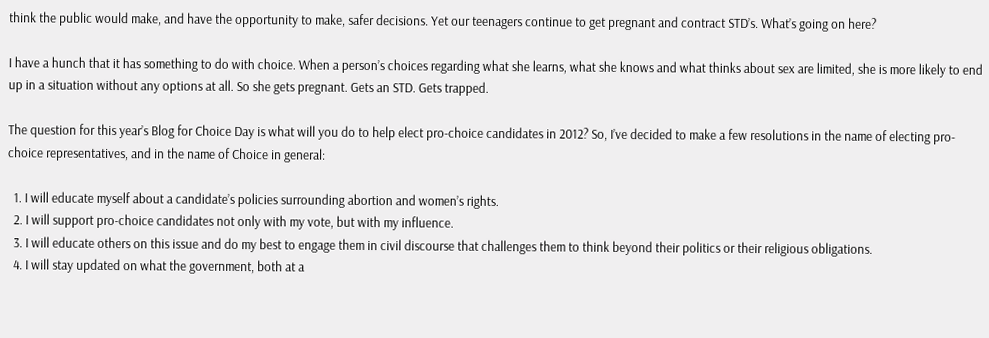think the public would make, and have the opportunity to make, safer decisions. Yet our teenagers continue to get pregnant and contract STD’s. What’s going on here?

I have a hunch that it has something to do with choice. When a person’s choices regarding what she learns, what she knows and what thinks about sex are limited, she is more likely to end up in a situation without any options at all. So she gets pregnant. Gets an STD. Gets trapped.

The question for this year’s Blog for Choice Day is what will you do to help elect pro-choice candidates in 2012? So, I’ve decided to make a few resolutions in the name of electing pro-choice representatives, and in the name of Choice in general:

  1. I will educate myself about a candidate’s policies surrounding abortion and women’s rights.
  2. I will support pro-choice candidates not only with my vote, but with my influence.
  3. I will educate others on this issue and do my best to engage them in civil discourse that challenges them to think beyond their politics or their religious obligations.
  4. I will stay updated on what the government, both at a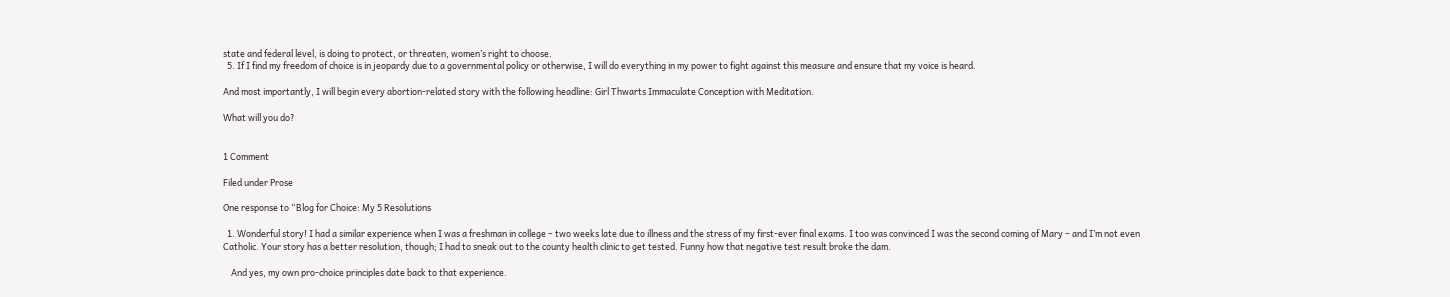state and federal level, is doing to protect, or threaten, women’s right to choose.
  5. If I find my freedom of choice is in jeopardy due to a governmental policy or otherwise, I will do everything in my power to fight against this measure and ensure that my voice is heard.

And most importantly, I will begin every abortion-related story with the following headline: Girl Thwarts Immaculate Conception with Meditation.

What will you do?


1 Comment

Filed under Prose

One response to “Blog for Choice: My 5 Resolutions

  1. Wonderful story! I had a similar experience when I was a freshman in college – two weeks late due to illness and the stress of my first-ever final exams. I too was convinced I was the second coming of Mary – and I’m not even Catholic. Your story has a better resolution, though; I had to sneak out to the county health clinic to get tested. Funny how that negative test result broke the dam.

    And yes, my own pro-choice principles date back to that experience.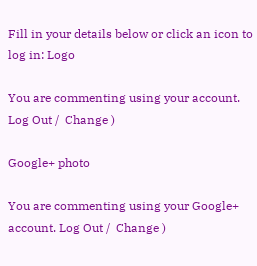Fill in your details below or click an icon to log in: Logo

You are commenting using your account. Log Out /  Change )

Google+ photo

You are commenting using your Google+ account. Log Out /  Change )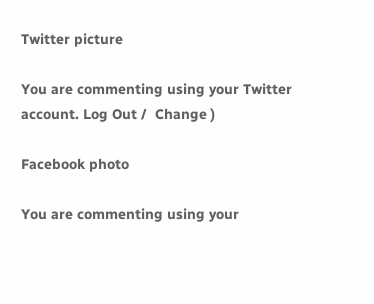Twitter picture

You are commenting using your Twitter account. Log Out /  Change )

Facebook photo

You are commenting using your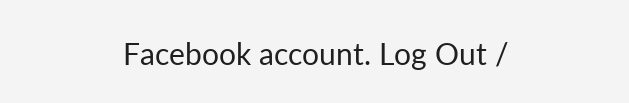Facebook account. Log Out /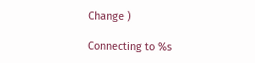Change )

Connecting to %s